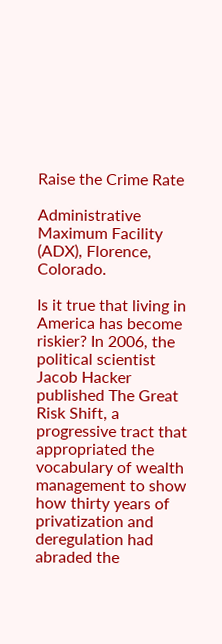Raise the Crime Rate

Administrative Maximum Facility (ADX), Florence, Colorado.

Is it true that living in America has become riskier? In 2006, the political scientist Jacob Hacker published The Great Risk Shift, a progressive tract that appropriated the vocabulary of wealth management to show how thirty years of privatization and deregulation had abraded the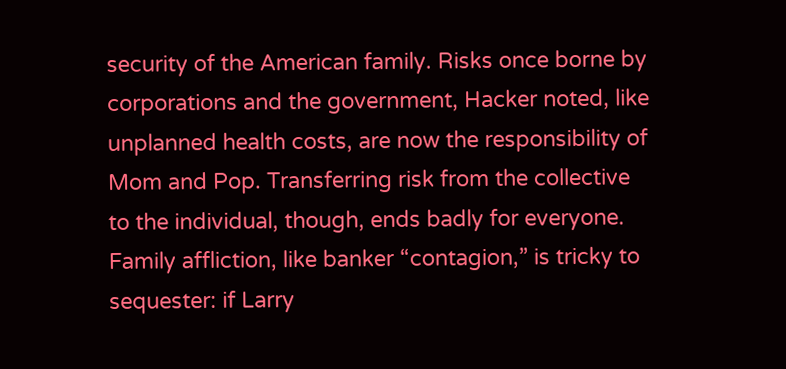security of the American family. Risks once borne by corporations and the government, Hacker noted, like unplanned health costs, are now the responsibility of Mom and Pop. Transferring risk from the collective to the individual, though, ends badly for everyone. Family affliction, like banker “contagion,” is tricky to sequester: if Larry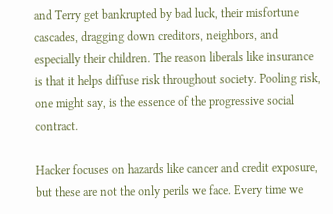and Terry get bankrupted by bad luck, their misfortune cascades, dragging down creditors, neighbors, and especially their children. The reason liberals like insurance is that it helps diffuse risk throughout society. Pooling risk, one might say, is the essence of the progressive social contract.

Hacker focuses on hazards like cancer and credit exposure, but these are not the only perils we face. Every time we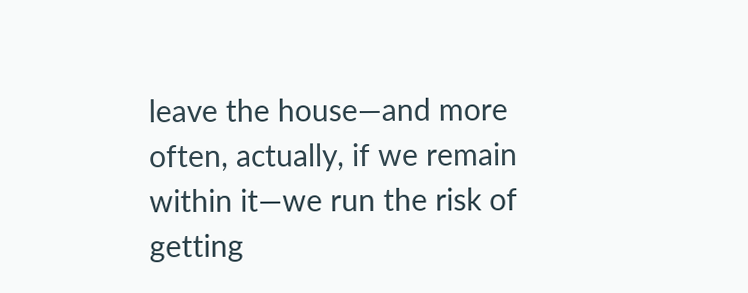leave the house—and more often, actually, if we remain within it—we run the risk of getting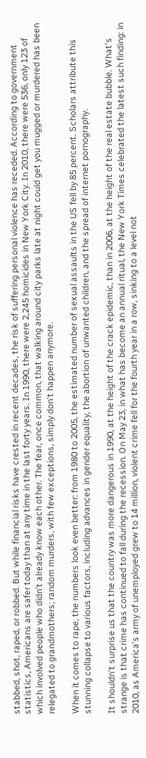stabbed, shot, raped, or robbed. But while financial risks have crested in recent decades, the risk of suffering personal violence has receded. According to government statistics, Americans are safer today than at any time in the last forty years. In 1990, there were 2,245 homicides in New York City. In 2010, there were 536, only 123 of which involved people who didn’t already know each other. The fear, once common, that walking around city parks late at night could get you mugged or murdered has been relegated to grandmothers; random murders, with few exceptions, simply don’t happen anymore.

When it comes to rape, the numbers look even better: from 1980 to 2005, the estimated number of sexual assaults in the US fell by 85 percent. Scholars attribute this stunning collapse to various factors, including advances in gender equality, the abortion of unwanted children, and the spread of internet pornography.

It shouldn’t surprise us that the country was more dangerous in 1990, at the height of the crack epidemic, than in 2006, at the height of the real estate bubble. What’s strange is that crime has continued to fall during the recession. On May 23, in what has become an annual ritual, the New York Times celebrated the latest such finding: in 2010, as America’s army of unemployed grew to 14 million, violent crime fell for the fourth year in a row, sinking to a level not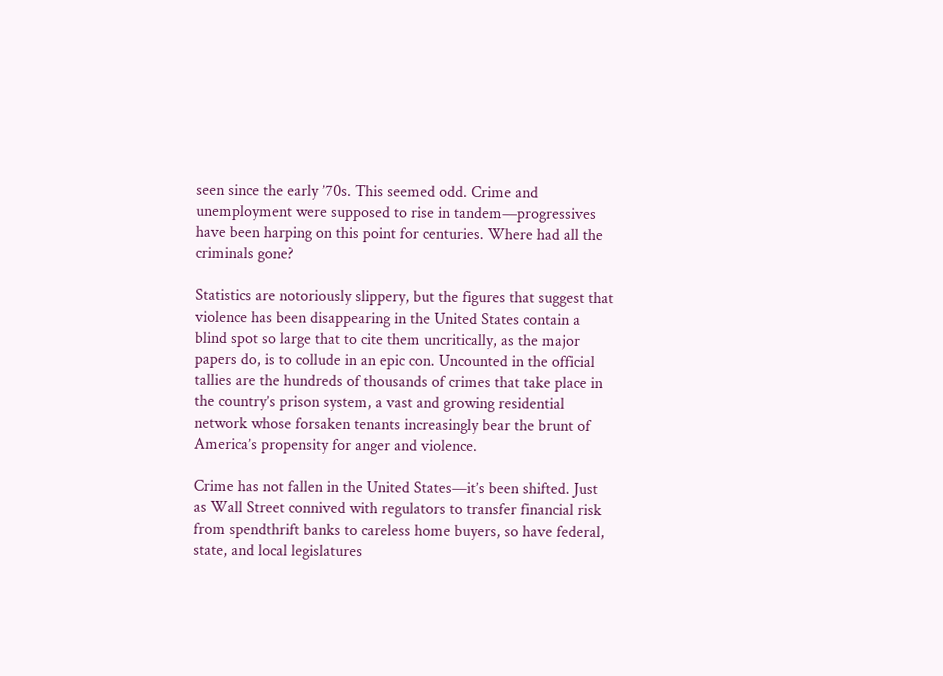seen since the early ’70s. This seemed odd. Crime and unemployment were supposed to rise in tandem—progressives have been harping on this point for centuries. Where had all the criminals gone?

Statistics are notoriously slippery, but the figures that suggest that violence has been disappearing in the United States contain a blind spot so large that to cite them uncritically, as the major papers do, is to collude in an epic con. Uncounted in the official tallies are the hundreds of thousands of crimes that take place in the country’s prison system, a vast and growing residential network whose forsaken tenants increasingly bear the brunt of America’s propensity for anger and violence.

Crime has not fallen in the United States—it’s been shifted. Just as Wall Street connived with regulators to transfer financial risk from spendthrift banks to careless home buyers, so have federal, state, and local legislatures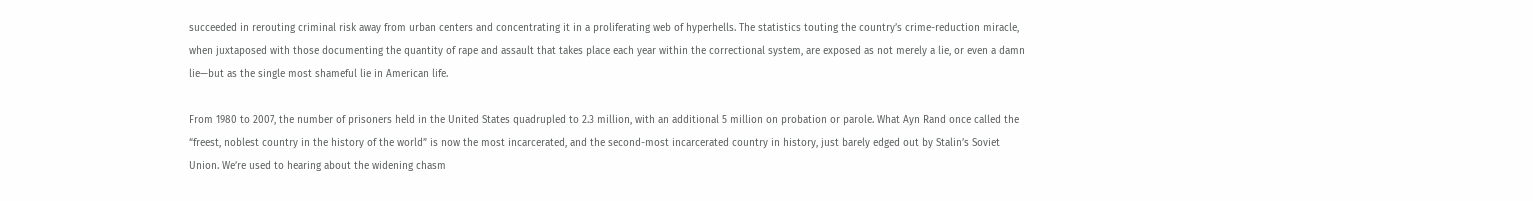succeeded in rerouting criminal risk away from urban centers and concentrating it in a proliferating web of hyperhells. The statistics touting the country’s crime-reduction miracle, when juxtaposed with those documenting the quantity of rape and assault that takes place each year within the correctional system, are exposed as not merely a lie, or even a damn lie—but as the single most shameful lie in American life.

From 1980 to 2007, the number of prisoners held in the United States quadrupled to 2.3 million, with an additional 5 million on probation or parole. What Ayn Rand once called the “freest, noblest country in the history of the world” is now the most incarcerated, and the second-most incarcerated country in history, just barely edged out by Stalin’s Soviet Union. We’re used to hearing about the widening chasm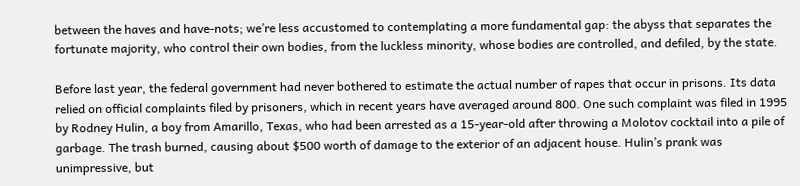between the haves and have-nots; we’re less accustomed to contemplating a more fundamental gap: the abyss that separates the fortunate majority, who control their own bodies, from the luckless minority, whose bodies are controlled, and defiled, by the state.

Before last year, the federal government had never bothered to estimate the actual number of rapes that occur in prisons. Its data relied on official complaints filed by prisoners, which in recent years have averaged around 800. One such complaint was filed in 1995 by Rodney Hulin, a boy from Amarillo, Texas, who had been arrested as a 15-year-old after throwing a Molotov cocktail into a pile of garbage. The trash burned, causing about $500 worth of damage to the exterior of an adjacent house. Hulin’s prank was unimpressive, but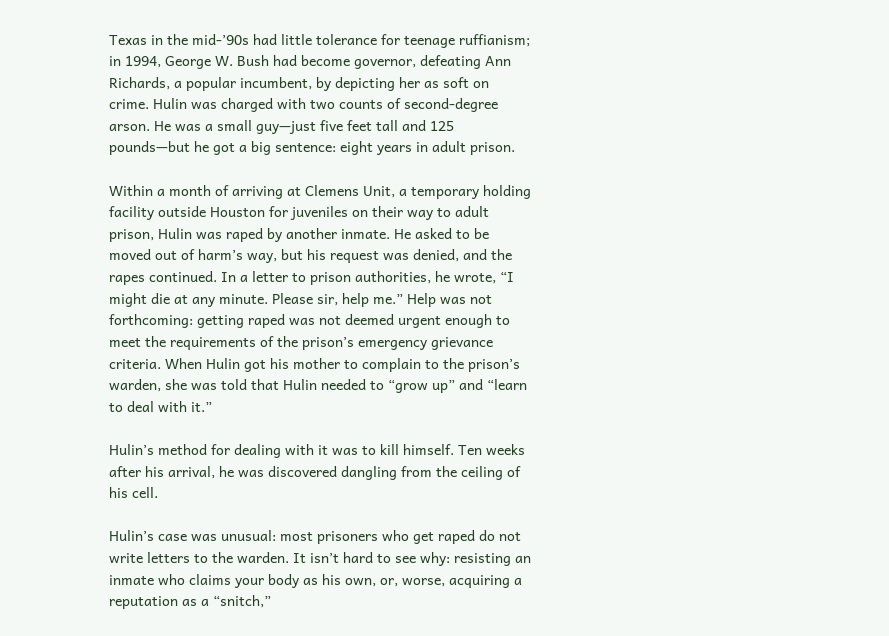Texas in the mid-’90s had little tolerance for teenage ruffianism; in 1994, George W. Bush had become governor, defeating Ann Richards, a popular incumbent, by depicting her as soft on crime. Hulin was charged with two counts of second-degree arson. He was a small guy—just five feet tall and 125 pounds—but he got a big sentence: eight years in adult prison.

Within a month of arriving at Clemens Unit, a temporary holding facility outside Houston for juveniles on their way to adult prison, Hulin was raped by another inmate. He asked to be moved out of harm’s way, but his request was denied, and the rapes continued. In a letter to prison authorities, he wrote, “I might die at any minute. Please sir, help me.” Help was not forthcoming: getting raped was not deemed urgent enough to meet the requirements of the prison’s emergency grievance criteria. When Hulin got his mother to complain to the prison’s warden, she was told that Hulin needed to “grow up” and “learn to deal with it.”

Hulin’s method for dealing with it was to kill himself. Ten weeks after his arrival, he was discovered dangling from the ceiling of his cell.

Hulin’s case was unusual: most prisoners who get raped do not write letters to the warden. It isn’t hard to see why: resisting an inmate who claims your body as his own, or, worse, acquiring a reputation as a “snitch,”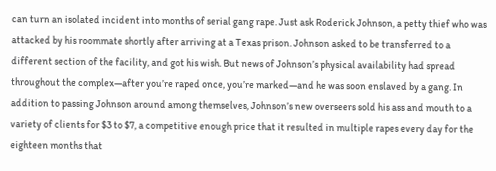can turn an isolated incident into months of serial gang rape. Just ask Roderick Johnson, a petty thief who was attacked by his roommate shortly after arriving at a Texas prison. Johnson asked to be transferred to a different section of the facility, and got his wish. But news of Johnson’s physical availability had spread throughout the complex—after you’re raped once, you’re marked—and he was soon enslaved by a gang. In addition to passing Johnson around among themselves, Johnson’s new overseers sold his ass and mouth to a variety of clients for $3 to $7, a competitive enough price that it resulted in multiple rapes every day for the eighteen months that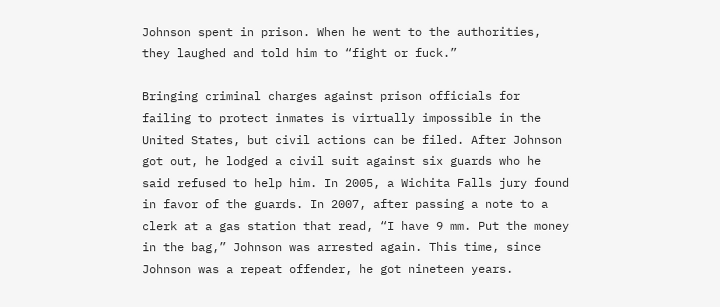Johnson spent in prison. When he went to the authorities, they laughed and told him to “fight or fuck.”

Bringing criminal charges against prison officials for failing to protect inmates is virtually impossible in the United States, but civil actions can be filed. After Johnson got out, he lodged a civil suit against six guards who he said refused to help him. In 2005, a Wichita Falls jury found in favor of the guards. In 2007, after passing a note to a clerk at a gas station that read, “I have 9 mm. Put the money in the bag,” Johnson was arrested again. This time, since Johnson was a repeat offender, he got nineteen years.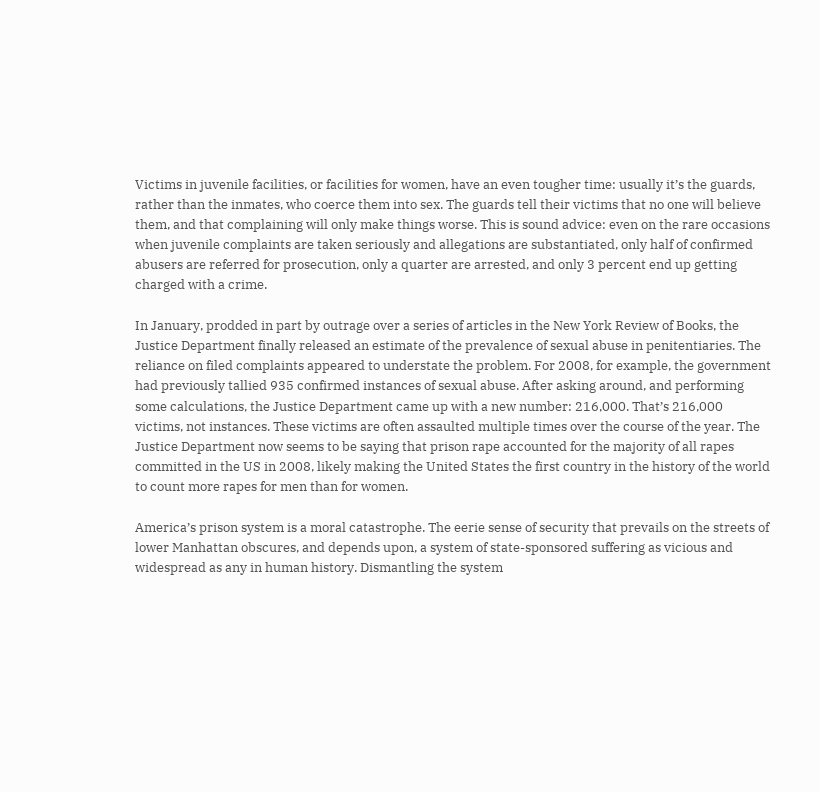Victims in juvenile facilities, or facilities for women, have an even tougher time: usually it’s the guards, rather than the inmates, who coerce them into sex. The guards tell their victims that no one will believe them, and that complaining will only make things worse. This is sound advice: even on the rare occasions when juvenile complaints are taken seriously and allegations are substantiated, only half of confirmed abusers are referred for prosecution, only a quarter are arrested, and only 3 percent end up getting charged with a crime.

In January, prodded in part by outrage over a series of articles in the New York Review of Books, the Justice Department finally released an estimate of the prevalence of sexual abuse in penitentiaries. The reliance on filed complaints appeared to understate the problem. For 2008, for example, the government had previously tallied 935 confirmed instances of sexual abuse. After asking around, and performing some calculations, the Justice Department came up with a new number: 216,000. That’s 216,000 victims, not instances. These victims are often assaulted multiple times over the course of the year. The Justice Department now seems to be saying that prison rape accounted for the majority of all rapes committed in the US in 2008, likely making the United States the first country in the history of the world to count more rapes for men than for women.

America’s prison system is a moral catastrophe. The eerie sense of security that prevails on the streets of lower Manhattan obscures, and depends upon, a system of state-sponsored suffering as vicious and widespread as any in human history. Dismantling the system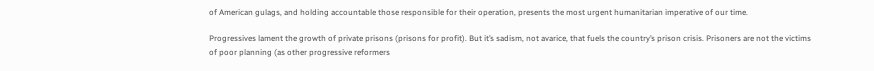of American gulags, and holding accountable those responsible for their operation, presents the most urgent humanitarian imperative of our time.

Progressives lament the growth of private prisons (prisons for profit). But it’s sadism, not avarice, that fuels the country’s prison crisis. Prisoners are not the victims of poor planning (as other progressive reformers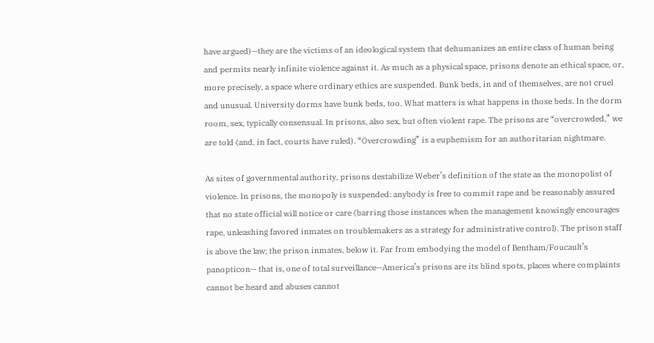have argued)—they are the victims of an ideological system that dehumanizes an entire class of human being and permits nearly infinite violence against it. As much as a physical space, prisons denote an ethical space, or, more precisely, a space where ordinary ethics are suspended. Bunk beds, in and of themselves, are not cruel and unusual. University dorms have bunk beds, too. What matters is what happens in those beds. In the dorm room, sex, typically consensual. In prisons, also sex, but often violent rape. The prisons are “overcrowded,” we are told (and, in fact, courts have ruled). “Overcrowding” is a euphemism for an authoritarian nightmare.

As sites of governmental authority, prisons destabilize Weber’s definition of the state as the monopolist of violence. In prisons, the monopoly is suspended: anybody is free to commit rape and be reasonably assured that no state official will notice or care (barring those instances when the management knowingly encourages rape, unleashing favored inmates on troublemakers as a strategy for administrative control). The prison staff is above the law; the prison inmates, below it. Far from embodying the model of Bentham/Foucault’s panopticon— that is, one of total surveillance—America’s prisons are its blind spots, places where complaints cannot be heard and abuses cannot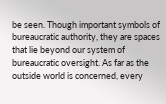be seen. Though important symbols of bureaucratic authority, they are spaces that lie beyond our system of bureaucratic oversight. As far as the outside world is concerned, every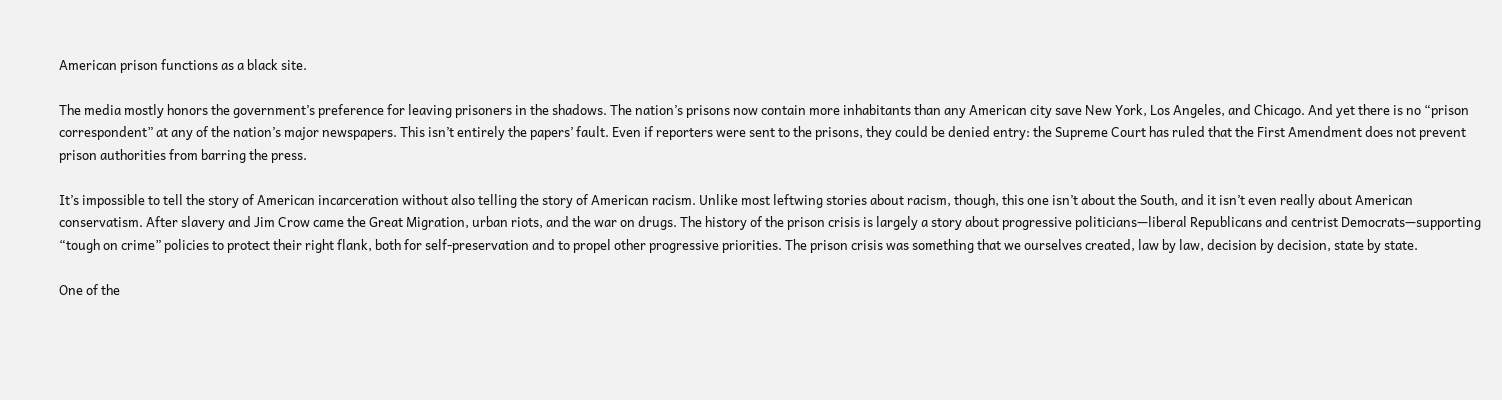American prison functions as a black site.

The media mostly honors the government’s preference for leaving prisoners in the shadows. The nation’s prisons now contain more inhabitants than any American city save New York, Los Angeles, and Chicago. And yet there is no “prison correspondent” at any of the nation’s major newspapers. This isn’t entirely the papers’ fault. Even if reporters were sent to the prisons, they could be denied entry: the Supreme Court has ruled that the First Amendment does not prevent prison authorities from barring the press.

It’s impossible to tell the story of American incarceration without also telling the story of American racism. Unlike most leftwing stories about racism, though, this one isn’t about the South, and it isn’t even really about American conservatism. After slavery and Jim Crow came the Great Migration, urban riots, and the war on drugs. The history of the prison crisis is largely a story about progressive politicians—liberal Republicans and centrist Democrats—supporting “tough on crime” policies to protect their right flank, both for self-preservation and to propel other progressive priorities. The prison crisis was something that we ourselves created, law by law, decision by decision, state by state.

One of the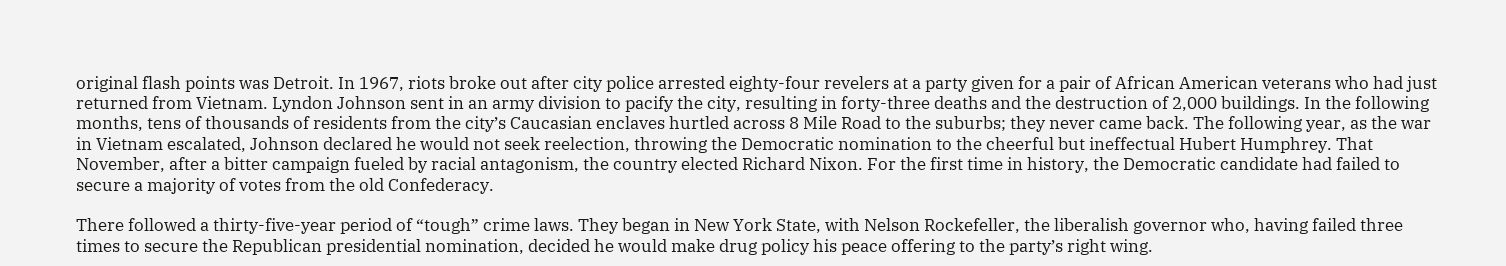original flash points was Detroit. In 1967, riots broke out after city police arrested eighty-four revelers at a party given for a pair of African American veterans who had just returned from Vietnam. Lyndon Johnson sent in an army division to pacify the city, resulting in forty-three deaths and the destruction of 2,000 buildings. In the following months, tens of thousands of residents from the city’s Caucasian enclaves hurtled across 8 Mile Road to the suburbs; they never came back. The following year, as the war in Vietnam escalated, Johnson declared he would not seek reelection, throwing the Democratic nomination to the cheerful but ineffectual Hubert Humphrey. That November, after a bitter campaign fueled by racial antagonism, the country elected Richard Nixon. For the first time in history, the Democratic candidate had failed to secure a majority of votes from the old Confederacy.

There followed a thirty-five-year period of “tough” crime laws. They began in New York State, with Nelson Rockefeller, the liberalish governor who, having failed three times to secure the Republican presidential nomination, decided he would make drug policy his peace offering to the party’s right wing.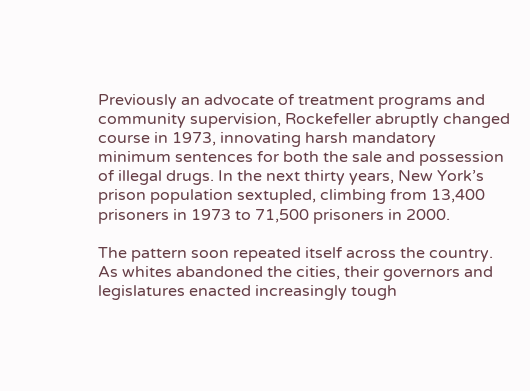Previously an advocate of treatment programs and community supervision, Rockefeller abruptly changed course in 1973, innovating harsh mandatory minimum sentences for both the sale and possession of illegal drugs. In the next thirty years, New York’s prison population sextupled, climbing from 13,400 prisoners in 1973 to 71,500 prisoners in 2000.

The pattern soon repeated itself across the country. As whites abandoned the cities, their governors and legislatures enacted increasingly tough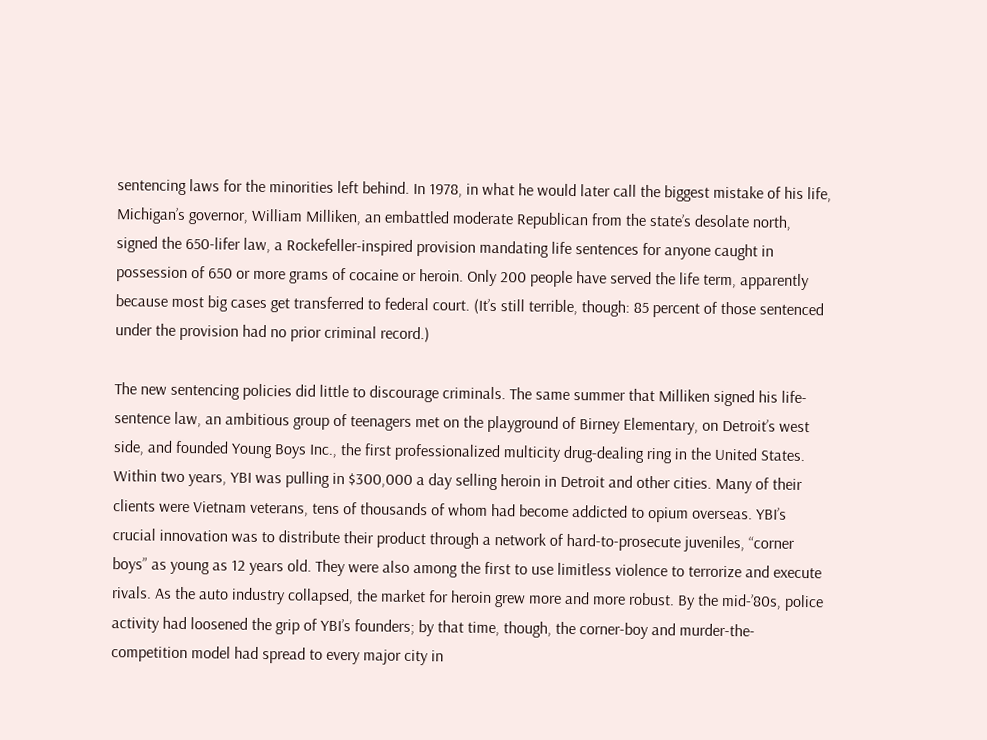sentencing laws for the minorities left behind. In 1978, in what he would later call the biggest mistake of his life, Michigan’s governor, William Milliken, an embattled moderate Republican from the state’s desolate north, signed the 650-lifer law, a Rockefeller-inspired provision mandating life sentences for anyone caught in possession of 650 or more grams of cocaine or heroin. Only 200 people have served the life term, apparently because most big cases get transferred to federal court. (It’s still terrible, though: 85 percent of those sentenced under the provision had no prior criminal record.)

The new sentencing policies did little to discourage criminals. The same summer that Milliken signed his life-sentence law, an ambitious group of teenagers met on the playground of Birney Elementary, on Detroit’s west side, and founded Young Boys Inc., the first professionalized multicity drug-dealing ring in the United States. Within two years, YBI was pulling in $300,000 a day selling heroin in Detroit and other cities. Many of their clients were Vietnam veterans, tens of thousands of whom had become addicted to opium overseas. YBI’s crucial innovation was to distribute their product through a network of hard-to-prosecute juveniles, “corner boys” as young as 12 years old. They were also among the first to use limitless violence to terrorize and execute rivals. As the auto industry collapsed, the market for heroin grew more and more robust. By the mid-’80s, police activity had loosened the grip of YBI’s founders; by that time, though, the corner-boy and murder-the-competition model had spread to every major city in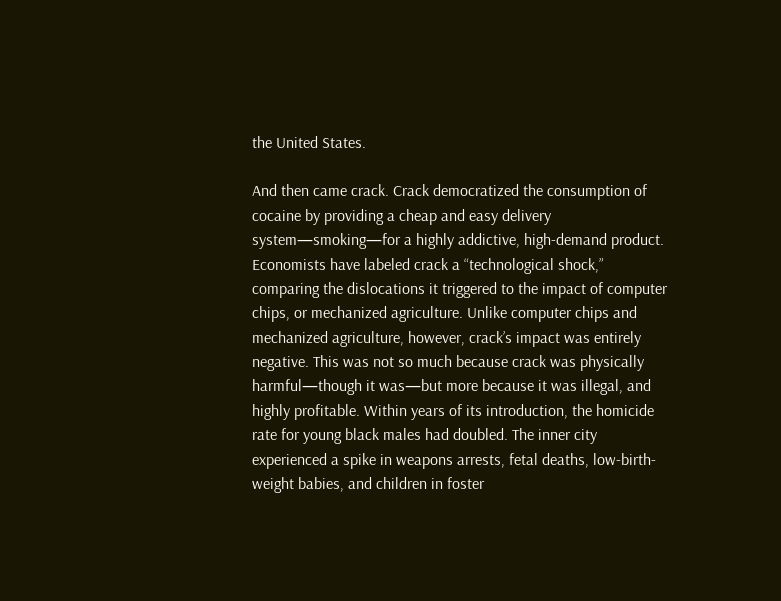the United States.

And then came crack. Crack democratized the consumption of cocaine by providing a cheap and easy delivery system—smoking—for a highly addictive, high-demand product. Economists have labeled crack a “technological shock,” comparing the dislocations it triggered to the impact of computer chips, or mechanized agriculture. Unlike computer chips and mechanized agriculture, however, crack’s impact was entirely negative. This was not so much because crack was physically harmful—though it was—but more because it was illegal, and highly profitable. Within years of its introduction, the homicide rate for young black males had doubled. The inner city experienced a spike in weapons arrests, fetal deaths, low-birth-weight babies, and children in foster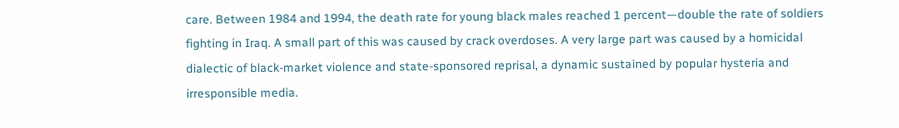care. Between 1984 and 1994, the death rate for young black males reached 1 percent—double the rate of soldiers fighting in Iraq. A small part of this was caused by crack overdoses. A very large part was caused by a homicidal dialectic of black-market violence and state-sponsored reprisal, a dynamic sustained by popular hysteria and irresponsible media.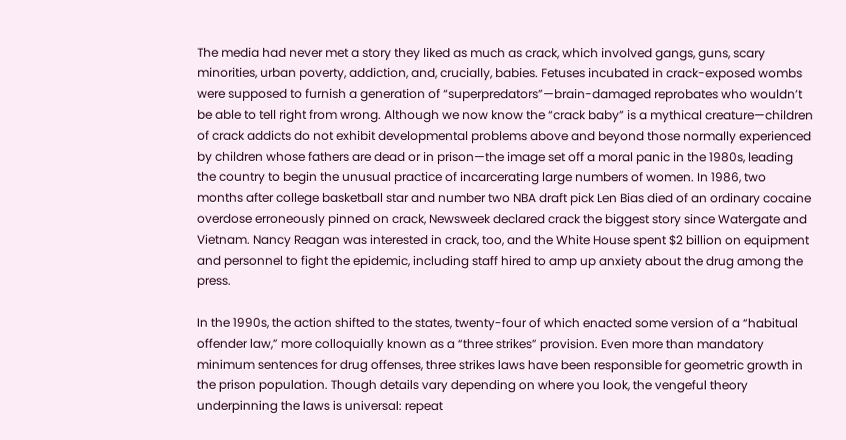The media had never met a story they liked as much as crack, which involved gangs, guns, scary minorities, urban poverty, addiction, and, crucially, babies. Fetuses incubated in crack-exposed wombs were supposed to furnish a generation of “superpredators”—brain-damaged reprobates who wouldn’t be able to tell right from wrong. Although we now know the “crack baby” is a mythical creature—children of crack addicts do not exhibit developmental problems above and beyond those normally experienced by children whose fathers are dead or in prison—the image set off a moral panic in the 1980s, leading the country to begin the unusual practice of incarcerating large numbers of women. In 1986, two months after college basketball star and number two NBA draft pick Len Bias died of an ordinary cocaine overdose erroneously pinned on crack, Newsweek declared crack the biggest story since Watergate and Vietnam. Nancy Reagan was interested in crack, too, and the White House spent $2 billion on equipment and personnel to fight the epidemic, including staff hired to amp up anxiety about the drug among the press.

In the 1990s, the action shifted to the states, twenty-four of which enacted some version of a “habitual offender law,” more colloquially known as a “three strikes” provision. Even more than mandatory minimum sentences for drug offenses, three strikes laws have been responsible for geometric growth in the prison population. Though details vary depending on where you look, the vengeful theory underpinning the laws is universal: repeat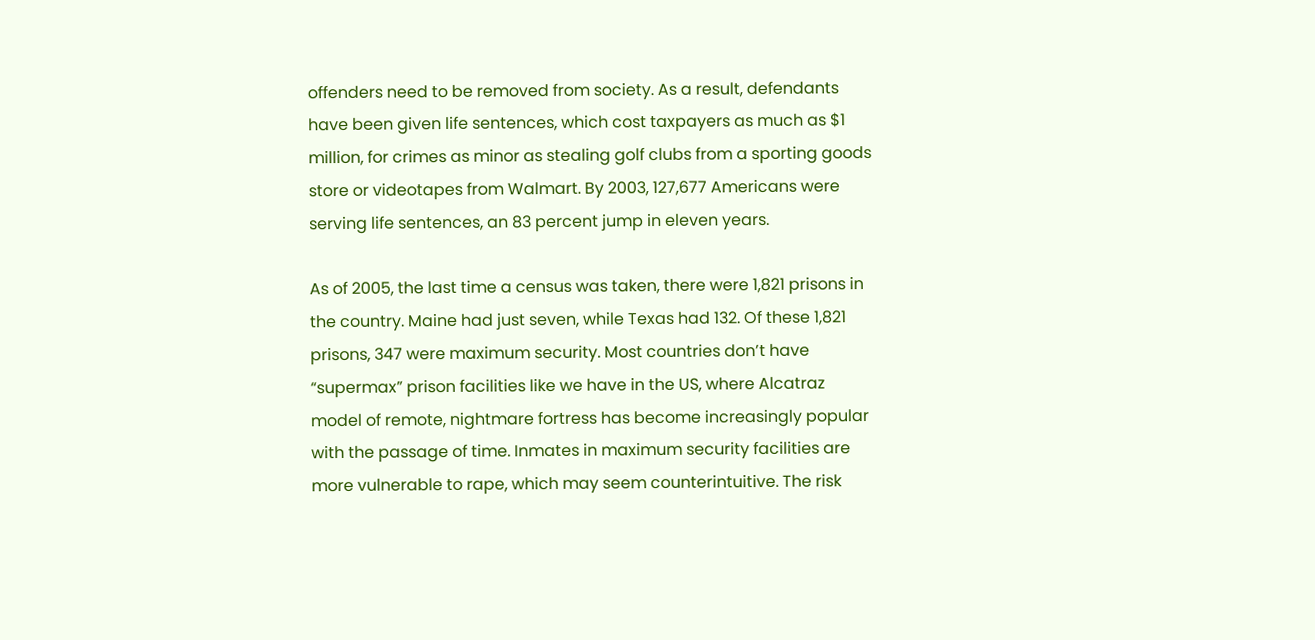offenders need to be removed from society. As a result, defendants have been given life sentences, which cost taxpayers as much as $1 million, for crimes as minor as stealing golf clubs from a sporting goods store or videotapes from Walmart. By 2003, 127,677 Americans were serving life sentences, an 83 percent jump in eleven years.

As of 2005, the last time a census was taken, there were 1,821 prisons in the country. Maine had just seven, while Texas had 132. Of these 1,821 prisons, 347 were maximum security. Most countries don’t have “supermax” prison facilities like we have in the US, where Alcatraz model of remote, nightmare fortress has become increasingly popular with the passage of time. Inmates in maximum security facilities are more vulnerable to rape, which may seem counterintuitive. The risk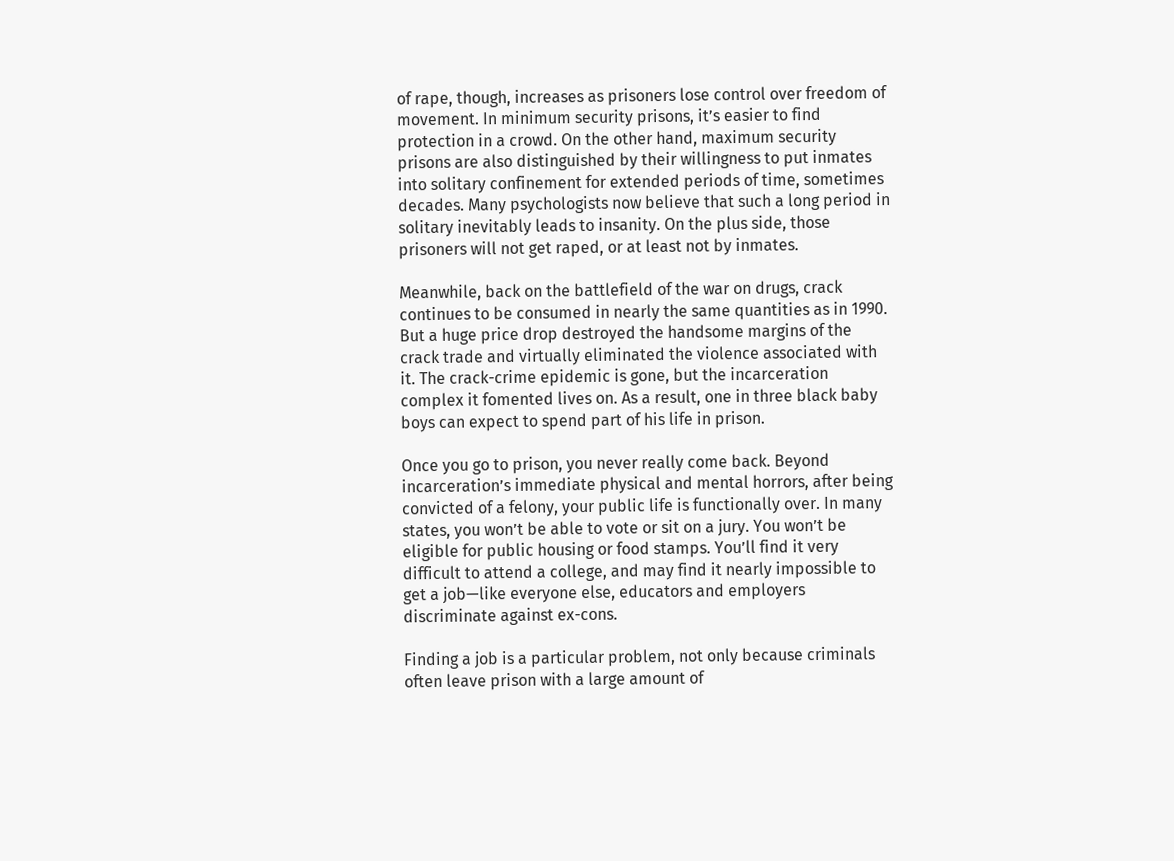of rape, though, increases as prisoners lose control over freedom of movement. In minimum security prisons, it’s easier to find protection in a crowd. On the other hand, maximum security prisons are also distinguished by their willingness to put inmates into solitary confinement for extended periods of time, sometimes decades. Many psychologists now believe that such a long period in solitary inevitably leads to insanity. On the plus side, those prisoners will not get raped, or at least not by inmates.

Meanwhile, back on the battlefield of the war on drugs, crack continues to be consumed in nearly the same quantities as in 1990. But a huge price drop destroyed the handsome margins of the crack trade and virtually eliminated the violence associated with it. The crack-crime epidemic is gone, but the incarceration complex it fomented lives on. As a result, one in three black baby boys can expect to spend part of his life in prison.

Once you go to prison, you never really come back. Beyond incarceration’s immediate physical and mental horrors, after being convicted of a felony, your public life is functionally over. In many states, you won’t be able to vote or sit on a jury. You won’t be eligible for public housing or food stamps. You’ll find it very difficult to attend a college, and may find it nearly impossible to get a job—like everyone else, educators and employers discriminate against ex-cons.

Finding a job is a particular problem, not only because criminals often leave prison with a large amount of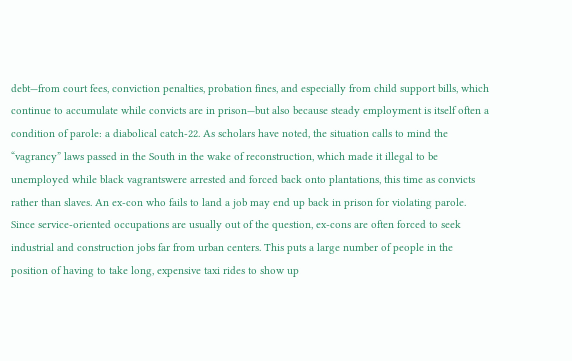debt—from court fees, conviction penalties, probation fines, and especially from child support bills, which continue to accumulate while convicts are in prison—but also because steady employment is itself often a condition of parole: a diabolical catch-22. As scholars have noted, the situation calls to mind the “vagrancy” laws passed in the South in the wake of reconstruction, which made it illegal to be unemployed while black vagrantswere arrested and forced back onto plantations, this time as convicts rather than slaves. An ex-con who fails to land a job may end up back in prison for violating parole. Since service-oriented occupations are usually out of the question, ex-cons are often forced to seek industrial and construction jobs far from urban centers. This puts a large number of people in the position of having to take long, expensive taxi rides to show up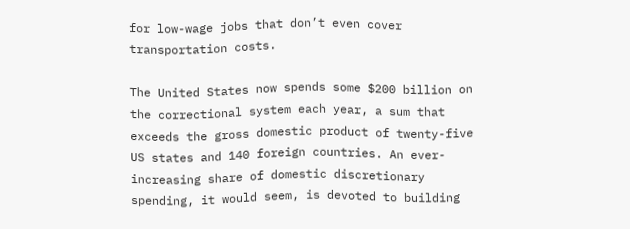for low-wage jobs that don’t even cover transportation costs.

The United States now spends some $200 billion on the correctional system each year, a sum that exceeds the gross domestic product of twenty-five US states and 140 foreign countries. An ever-increasing share of domestic discretionary spending, it would seem, is devoted to building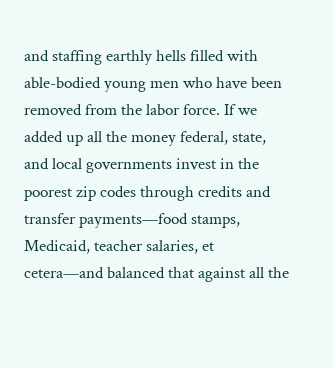and staffing earthly hells filled with able-bodied young men who have been removed from the labor force. If we added up all the money federal, state, and local governments invest in the poorest zip codes through credits and transfer payments—food stamps, Medicaid, teacher salaries, et cetera—and balanced that against all the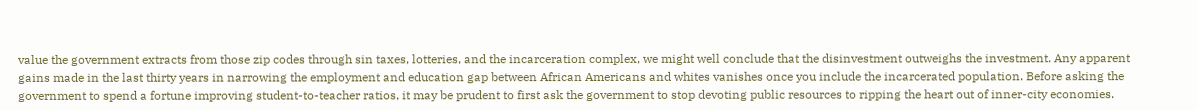value the government extracts from those zip codes through sin taxes, lotteries, and the incarceration complex, we might well conclude that the disinvestment outweighs the investment. Any apparent gains made in the last thirty years in narrowing the employment and education gap between African Americans and whites vanishes once you include the incarcerated population. Before asking the government to spend a fortune improving student-to-teacher ratios, it may be prudent to first ask the government to stop devoting public resources to ripping the heart out of inner-city economies.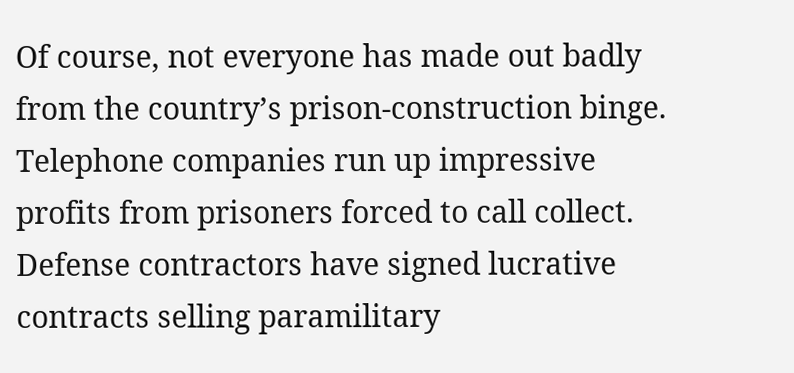Of course, not everyone has made out badly from the country’s prison-construction binge. Telephone companies run up impressive profits from prisoners forced to call collect. Defense contractors have signed lucrative contracts selling paramilitary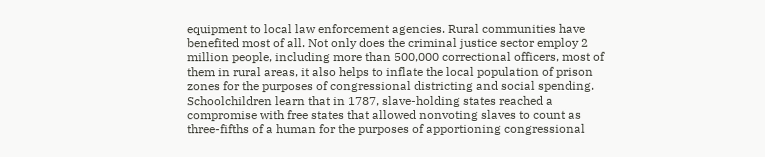equipment to local law enforcement agencies. Rural communities have benefited most of all. Not only does the criminal justice sector employ 2 million people, including more than 500,000 correctional officers, most of them in rural areas, it also helps to inflate the local population of prison zones for the purposes of congressional districting and social spending. Schoolchildren learn that in 1787, slave-holding states reached a compromise with free states that allowed nonvoting slaves to count as three-fifths of a human for the purposes of apportioning congressional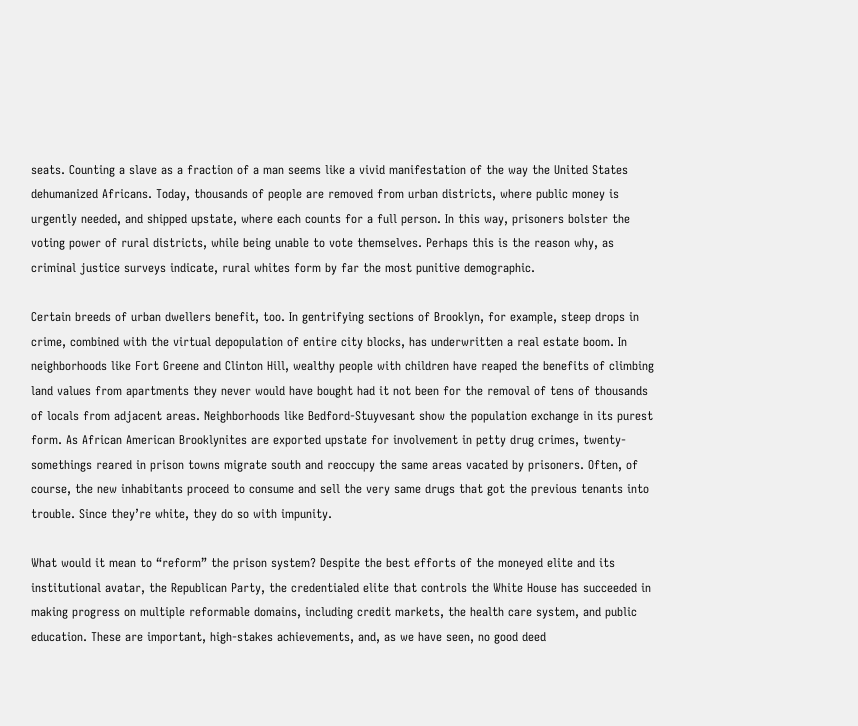seats. Counting a slave as a fraction of a man seems like a vivid manifestation of the way the United States dehumanized Africans. Today, thousands of people are removed from urban districts, where public money is urgently needed, and shipped upstate, where each counts for a full person. In this way, prisoners bolster the voting power of rural districts, while being unable to vote themselves. Perhaps this is the reason why, as criminal justice surveys indicate, rural whites form by far the most punitive demographic.

Certain breeds of urban dwellers benefit, too. In gentrifying sections of Brooklyn, for example, steep drops in crime, combined with the virtual depopulation of entire city blocks, has underwritten a real estate boom. In neighborhoods like Fort Greene and Clinton Hill, wealthy people with children have reaped the benefits of climbing land values from apartments they never would have bought had it not been for the removal of tens of thousands of locals from adjacent areas. Neighborhoods like Bedford-Stuyvesant show the population exchange in its purest form. As African American Brooklynites are exported upstate for involvement in petty drug crimes, twenty-somethings reared in prison towns migrate south and reoccupy the same areas vacated by prisoners. Often, of course, the new inhabitants proceed to consume and sell the very same drugs that got the previous tenants into trouble. Since they’re white, they do so with impunity.

What would it mean to “reform” the prison system? Despite the best efforts of the moneyed elite and its institutional avatar, the Republican Party, the credentialed elite that controls the White House has succeeded in making progress on multiple reformable domains, including credit markets, the health care system, and public education. These are important, high-stakes achievements, and, as we have seen, no good deed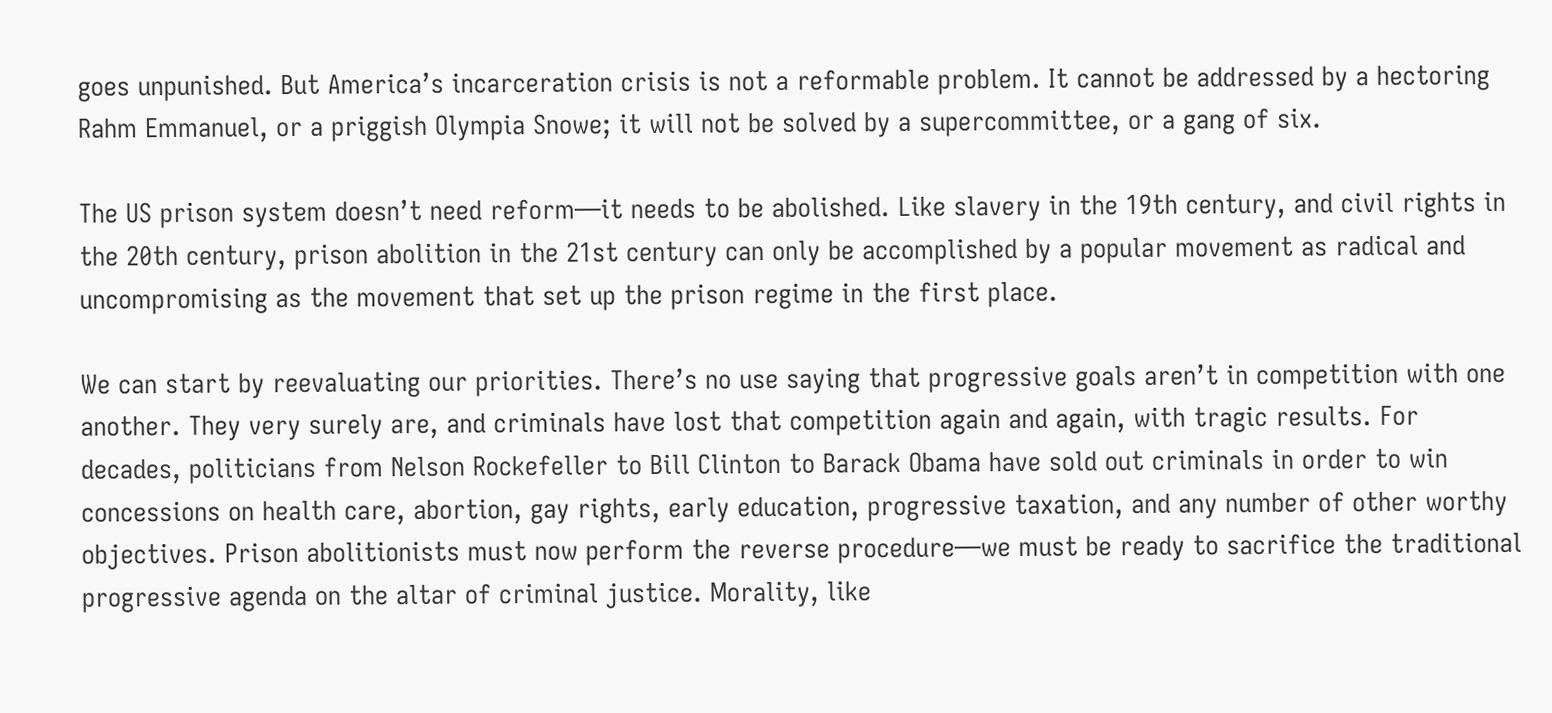goes unpunished. But America’s incarceration crisis is not a reformable problem. It cannot be addressed by a hectoring Rahm Emmanuel, or a priggish Olympia Snowe; it will not be solved by a supercommittee, or a gang of six.

The US prison system doesn’t need reform—it needs to be abolished. Like slavery in the 19th century, and civil rights in the 20th century, prison abolition in the 21st century can only be accomplished by a popular movement as radical and uncompromising as the movement that set up the prison regime in the first place.

We can start by reevaluating our priorities. There’s no use saying that progressive goals aren’t in competition with one another. They very surely are, and criminals have lost that competition again and again, with tragic results. For decades, politicians from Nelson Rockefeller to Bill Clinton to Barack Obama have sold out criminals in order to win concessions on health care, abortion, gay rights, early education, progressive taxation, and any number of other worthy objectives. Prison abolitionists must now perform the reverse procedure—we must be ready to sacrifice the traditional progressive agenda on the altar of criminal justice. Morality, like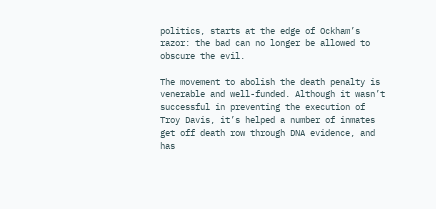politics, starts at the edge of Ockham’s razor: the bad can no longer be allowed to obscure the evil.

The movement to abolish the death penalty is venerable and well-funded. Although it wasn’t successful in preventing the execution of Troy Davis, it’s helped a number of inmates get off death row through DNA evidence, and has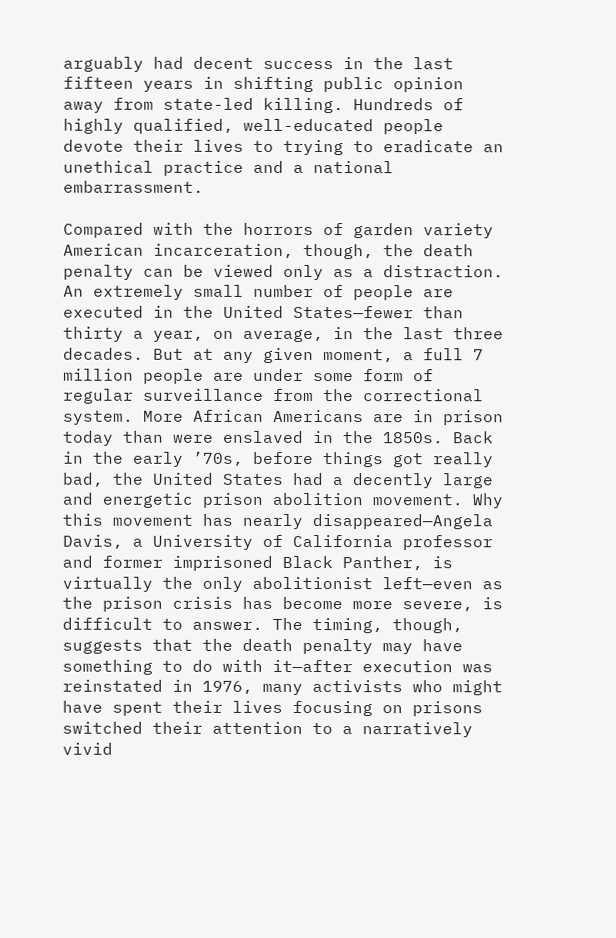arguably had decent success in the last fifteen years in shifting public opinion away from state-led killing. Hundreds of highly qualified, well-educated people devote their lives to trying to eradicate an unethical practice and a national embarrassment.

Compared with the horrors of garden variety American incarceration, though, the death penalty can be viewed only as a distraction. An extremely small number of people are executed in the United States—fewer than thirty a year, on average, in the last three decades. But at any given moment, a full 7 million people are under some form of regular surveillance from the correctional system. More African Americans are in prison today than were enslaved in the 1850s. Back in the early ’70s, before things got really bad, the United States had a decently large and energetic prison abolition movement. Why this movement has nearly disappeared—Angela Davis, a University of California professor and former imprisoned Black Panther, is virtually the only abolitionist left—even as the prison crisis has become more severe, is difficult to answer. The timing, though, suggests that the death penalty may have something to do with it—after execution was reinstated in 1976, many activists who might have spent their lives focusing on prisons switched their attention to a narratively vivid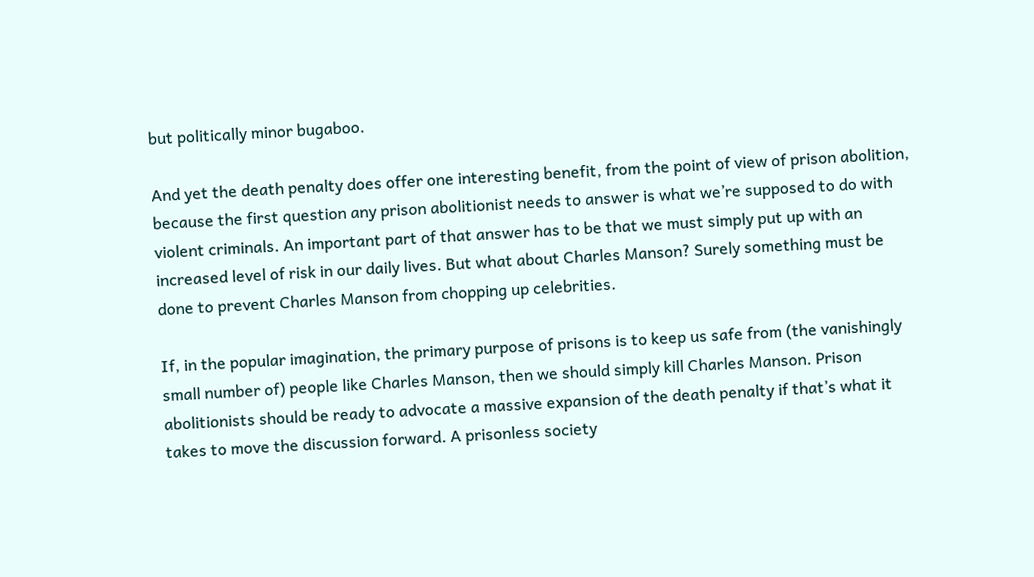but politically minor bugaboo.

And yet the death penalty does offer one interesting benefit, from the point of view of prison abolition, because the first question any prison abolitionist needs to answer is what we’re supposed to do with violent criminals. An important part of that answer has to be that we must simply put up with an increased level of risk in our daily lives. But what about Charles Manson? Surely something must be done to prevent Charles Manson from chopping up celebrities.

If, in the popular imagination, the primary purpose of prisons is to keep us safe from (the vanishingly small number of) people like Charles Manson, then we should simply kill Charles Manson. Prison abolitionists should be ready to advocate a massive expansion of the death penalty if that’s what it takes to move the discussion forward. A prisonless society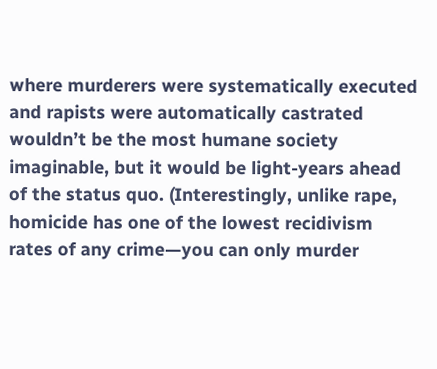where murderers were systematically executed and rapists were automatically castrated wouldn’t be the most humane society imaginable, but it would be light-years ahead of the status quo. (Interestingly, unlike rape, homicide has one of the lowest recidivism rates of any crime—you can only murder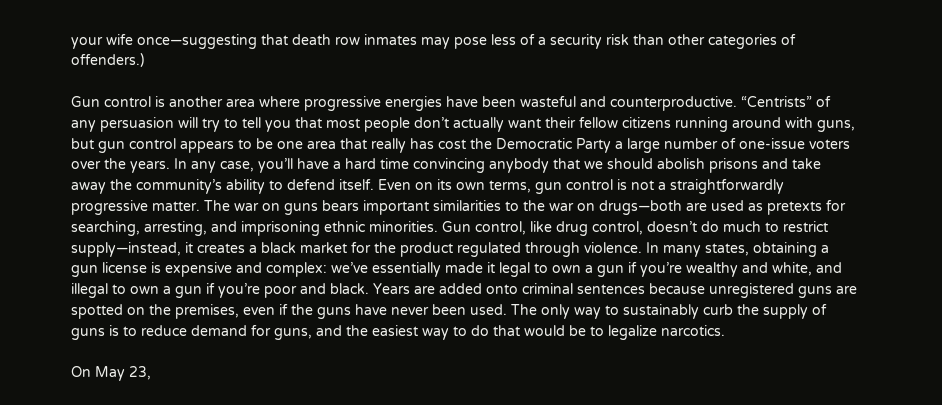your wife once—suggesting that death row inmates may pose less of a security risk than other categories of offenders.)

Gun control is another area where progressive energies have been wasteful and counterproductive. “Centrists” of any persuasion will try to tell you that most people don’t actually want their fellow citizens running around with guns, but gun control appears to be one area that really has cost the Democratic Party a large number of one-issue voters over the years. In any case, you’ll have a hard time convincing anybody that we should abolish prisons and take away the community’s ability to defend itself. Even on its own terms, gun control is not a straightforwardly progressive matter. The war on guns bears important similarities to the war on drugs—both are used as pretexts for searching, arresting, and imprisoning ethnic minorities. Gun control, like drug control, doesn’t do much to restrict supply—instead, it creates a black market for the product regulated through violence. In many states, obtaining a gun license is expensive and complex: we’ve essentially made it legal to own a gun if you’re wealthy and white, and illegal to own a gun if you’re poor and black. Years are added onto criminal sentences because unregistered guns are spotted on the premises, even if the guns have never been used. The only way to sustainably curb the supply of guns is to reduce demand for guns, and the easiest way to do that would be to legalize narcotics.

On May 23,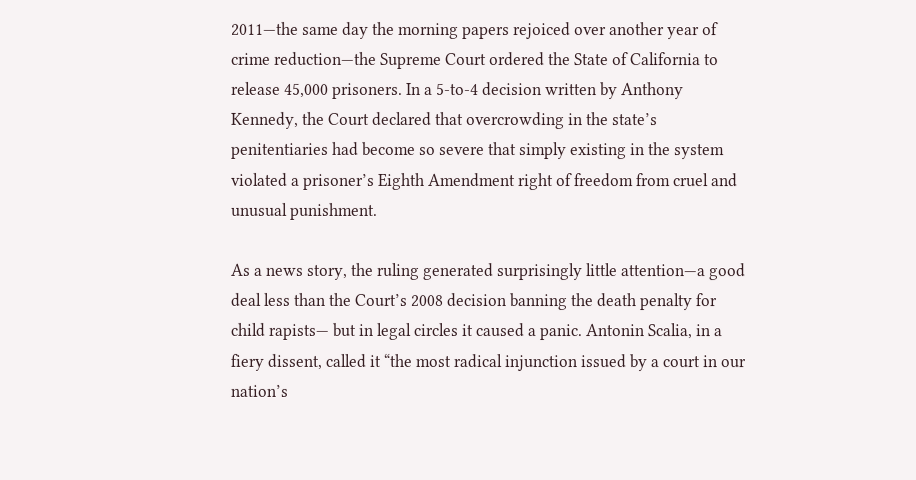2011—the same day the morning papers rejoiced over another year of crime reduction—the Supreme Court ordered the State of California to release 45,000 prisoners. In a 5-to-4 decision written by Anthony Kennedy, the Court declared that overcrowding in the state’s penitentiaries had become so severe that simply existing in the system violated a prisoner’s Eighth Amendment right of freedom from cruel and unusual punishment.

As a news story, the ruling generated surprisingly little attention—a good deal less than the Court’s 2008 decision banning the death penalty for child rapists— but in legal circles it caused a panic. Antonin Scalia, in a fiery dissent, called it “the most radical injunction issued by a court in our nation’s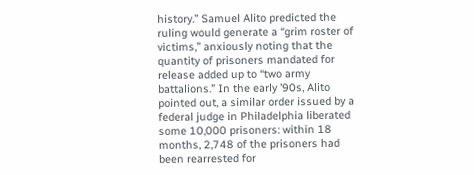history.” Samuel Alito predicted the ruling would generate a “grim roster of victims,” anxiously noting that the quantity of prisoners mandated for release added up to “two army battalions.” In the early ’90s, Alito pointed out, a similar order issued by a federal judge in Philadelphia liberated some 10,000 prisoners: within 18 months, 2,748 of the prisoners had been rearrested for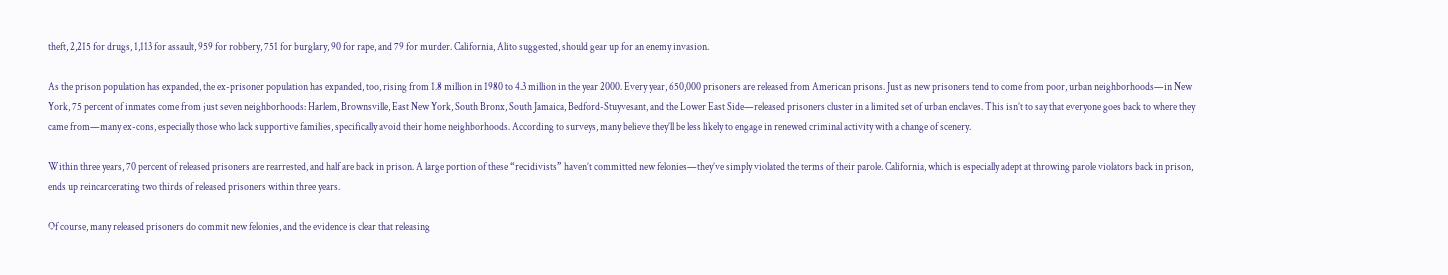theft, 2,215 for drugs, 1,113 for assault, 959 for robbery, 751 for burglary, 90 for rape, and 79 for murder. California, Alito suggested, should gear up for an enemy invasion.

As the prison population has expanded, the ex-prisoner population has expanded, too, rising from 1.8 million in 1980 to 4.3 million in the year 2000. Every year, 650,000 prisoners are released from American prisons. Just as new prisoners tend to come from poor, urban neighborhoods—in New York, 75 percent of inmates come from just seven neighborhoods: Harlem, Brownsville, East New York, South Bronx, South Jamaica, Bedford-Stuyvesant, and the Lower East Side—released prisoners cluster in a limited set of urban enclaves. This isn’t to say that everyone goes back to where they came from—many ex-cons, especially those who lack supportive families, specifically avoid their home neighborhoods. According to surveys, many believe they’ll be less likely to engage in renewed criminal activity with a change of scenery.

Within three years, 70 percent of released prisoners are rearrested, and half are back in prison. A large portion of these “recidivists” haven’t committed new felonies—they’ve simply violated the terms of their parole. California, which is especially adept at throwing parole violators back in prison, ends up reincarcerating two thirds of released prisoners within three years.

Of course, many released prisoners do commit new felonies, and the evidence is clear that releasing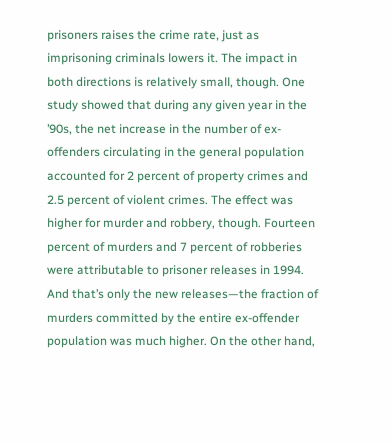prisoners raises the crime rate, just as imprisoning criminals lowers it. The impact in both directions is relatively small, though. One study showed that during any given year in the ’90s, the net increase in the number of ex-offenders circulating in the general population accounted for 2 percent of property crimes and 2.5 percent of violent crimes. The effect was higher for murder and robbery, though. Fourteen percent of murders and 7 percent of robberies were attributable to prisoner releases in 1994. And that’s only the new releases—the fraction of murders committed by the entire ex-offender population was much higher. On the other hand,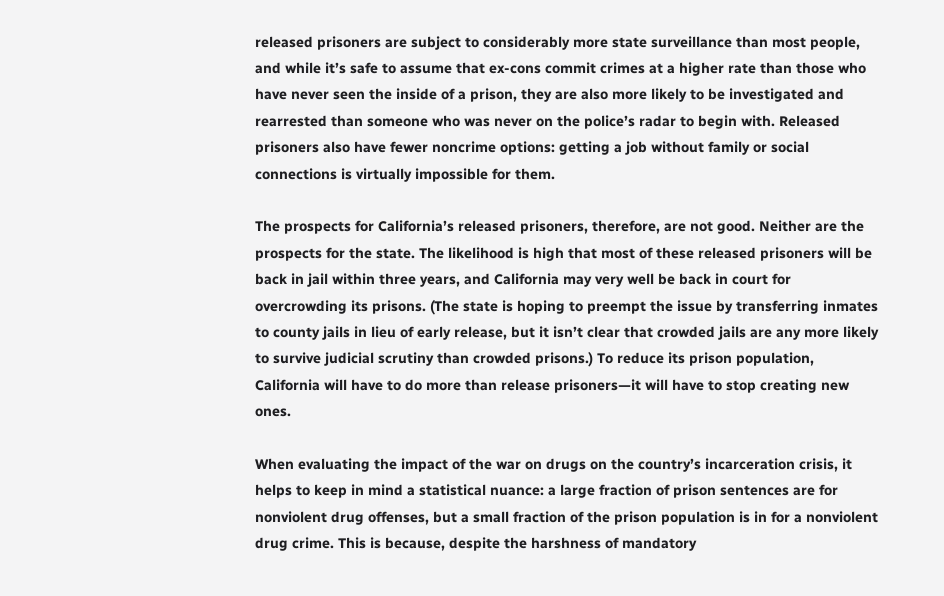released prisoners are subject to considerably more state surveillance than most people, and while it’s safe to assume that ex-cons commit crimes at a higher rate than those who have never seen the inside of a prison, they are also more likely to be investigated and rearrested than someone who was never on the police’s radar to begin with. Released prisoners also have fewer noncrime options: getting a job without family or social connections is virtually impossible for them.

The prospects for California’s released prisoners, therefore, are not good. Neither are the prospects for the state. The likelihood is high that most of these released prisoners will be back in jail within three years, and California may very well be back in court for overcrowding its prisons. (The state is hoping to preempt the issue by transferring inmates to county jails in lieu of early release, but it isn’t clear that crowded jails are any more likely to survive judicial scrutiny than crowded prisons.) To reduce its prison population, California will have to do more than release prisoners—it will have to stop creating new ones.

When evaluating the impact of the war on drugs on the country’s incarceration crisis, it helps to keep in mind a statistical nuance: a large fraction of prison sentences are for nonviolent drug offenses, but a small fraction of the prison population is in for a nonviolent drug crime. This is because, despite the harshness of mandatory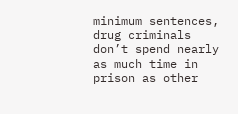minimum sentences, drug criminals don’t spend nearly as much time in prison as other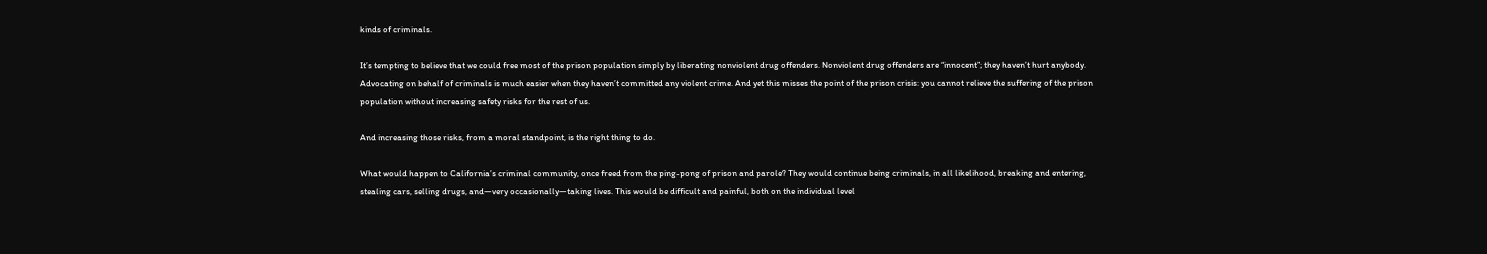kinds of criminals.

It’s tempting to believe that we could free most of the prison population simply by liberating nonviolent drug offenders. Nonviolent drug offenders are “innocent”; they haven’t hurt anybody. Advocating on behalf of criminals is much easier when they haven’t committed any violent crime. And yet this misses the point of the prison crisis: you cannot relieve the suffering of the prison population without increasing safety risks for the rest of us.

And increasing those risks, from a moral standpoint, is the right thing to do.

What would happen to California’s criminal community, once freed from the ping-pong of prison and parole? They would continue being criminals, in all likelihood, breaking and entering, stealing cars, selling drugs, and—very occasionally—taking lives. This would be difficult and painful, both on the individual level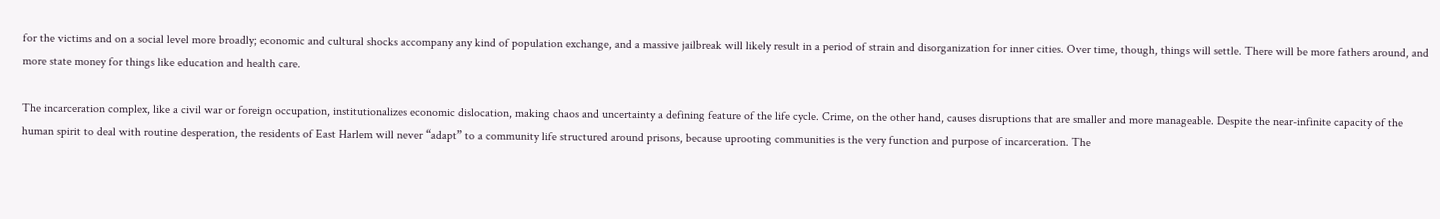for the victims and on a social level more broadly; economic and cultural shocks accompany any kind of population exchange, and a massive jailbreak will likely result in a period of strain and disorganization for inner cities. Over time, though, things will settle. There will be more fathers around, and more state money for things like education and health care.

The incarceration complex, like a civil war or foreign occupation, institutionalizes economic dislocation, making chaos and uncertainty a defining feature of the life cycle. Crime, on the other hand, causes disruptions that are smaller and more manageable. Despite the near-infinite capacity of the human spirit to deal with routine desperation, the residents of East Harlem will never “adapt” to a community life structured around prisons, because uprooting communities is the very function and purpose of incarceration. The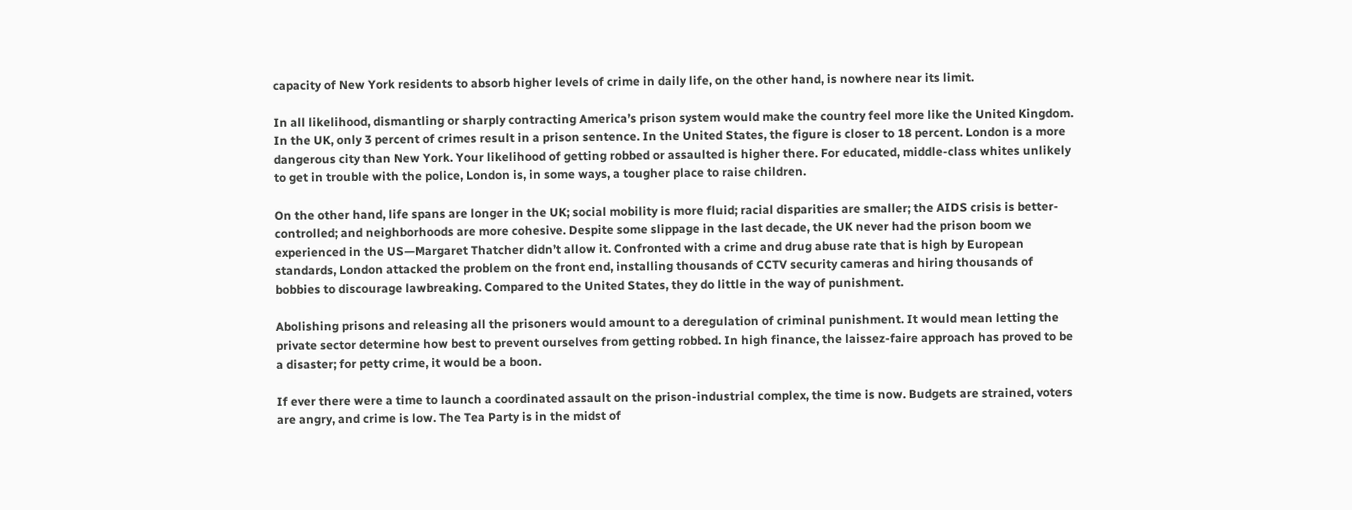capacity of New York residents to absorb higher levels of crime in daily life, on the other hand, is nowhere near its limit.

In all likelihood, dismantling or sharply contracting America’s prison system would make the country feel more like the United Kingdom. In the UK, only 3 percent of crimes result in a prison sentence. In the United States, the figure is closer to 18 percent. London is a more dangerous city than New York. Your likelihood of getting robbed or assaulted is higher there. For educated, middle-class whites unlikely to get in trouble with the police, London is, in some ways, a tougher place to raise children.

On the other hand, life spans are longer in the UK; social mobility is more fluid; racial disparities are smaller; the AIDS crisis is better-controlled; and neighborhoods are more cohesive. Despite some slippage in the last decade, the UK never had the prison boom we experienced in the US—Margaret Thatcher didn’t allow it. Confronted with a crime and drug abuse rate that is high by European standards, London attacked the problem on the front end, installing thousands of CCTV security cameras and hiring thousands of bobbies to discourage lawbreaking. Compared to the United States, they do little in the way of punishment.

Abolishing prisons and releasing all the prisoners would amount to a deregulation of criminal punishment. It would mean letting the private sector determine how best to prevent ourselves from getting robbed. In high finance, the laissez-faire approach has proved to be a disaster; for petty crime, it would be a boon.

If ever there were a time to launch a coordinated assault on the prison-industrial complex, the time is now. Budgets are strained, voters are angry, and crime is low. The Tea Party is in the midst of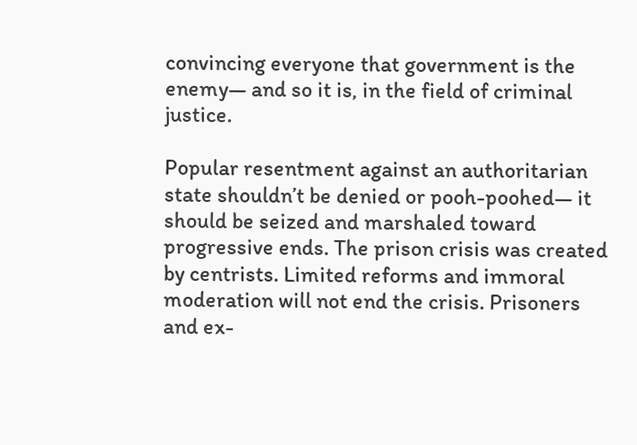convincing everyone that government is the enemy— and so it is, in the field of criminal justice.

Popular resentment against an authoritarian state shouldn’t be denied or pooh-poohed— it should be seized and marshaled toward progressive ends. The prison crisis was created by centrists. Limited reforms and immoral moderation will not end the crisis. Prisoners and ex-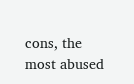cons, the most abused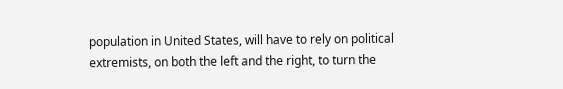population in United States, will have to rely on political extremists, on both the left and the right, to turn the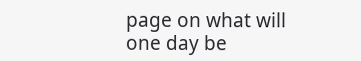page on what will one day be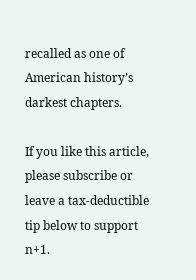recalled as one of American history’s darkest chapters.

If you like this article, please subscribe or leave a tax-deductible tip below to support n+1.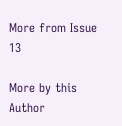More from Issue 13

More by this Author